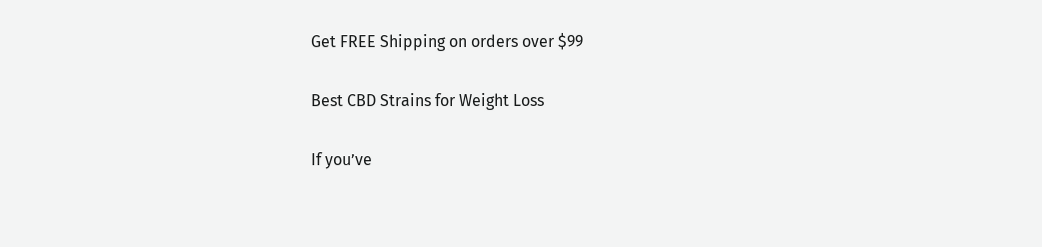Get FREE Shipping on orders over $99

Best CBD Strains for Weight Loss

If you’ve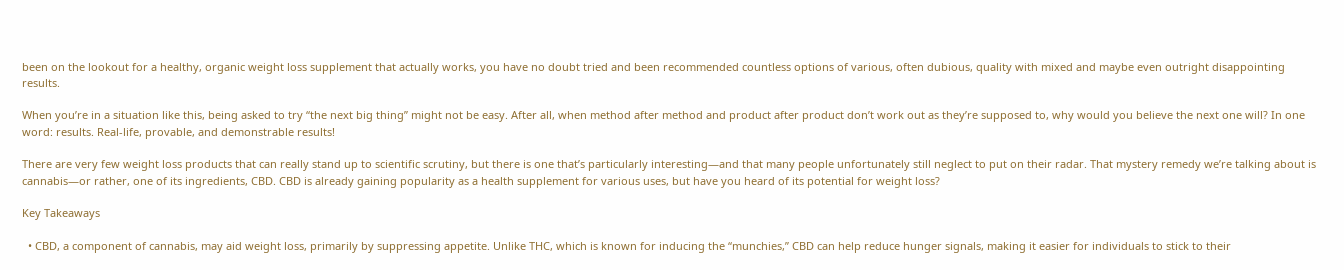been on the lookout for a healthy, organic weight loss supplement that actually works, you have no doubt tried and been recommended countless options of various, often dubious, quality with mixed and maybe even outright disappointing results.

When you’re in a situation like this, being asked to try “the next big thing” might not be easy. After all, when method after method and product after product don’t work out as they’re supposed to, why would you believe the next one will? In one word: results. Real-life, provable, and demonstrable results!

There are very few weight loss products that can really stand up to scientific scrutiny, but there is one that’s particularly interesting—and that many people unfortunately still neglect to put on their radar. That mystery remedy we’re talking about is cannabis—or rather, one of its ingredients, CBD. CBD is already gaining popularity as a health supplement for various uses, but have you heard of its potential for weight loss?

Key Takeaways

  • CBD, a component of cannabis, may aid weight loss, primarily by suppressing appetite. Unlike THC, which is known for inducing the “munchies,” CBD can help reduce hunger signals, making it easier for individuals to stick to their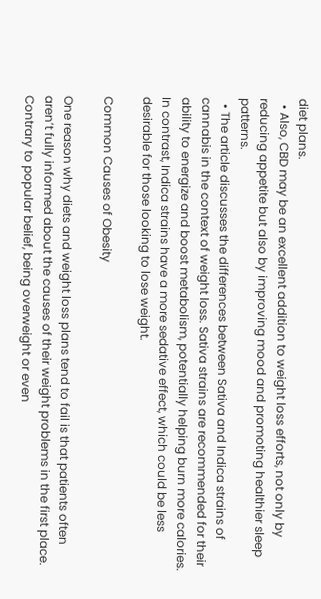diet plans.
  • Also, CBD may be an excellent addition to weight loss efforts, not only by reducing appetite but also by improving mood and promoting healthier sleep patterns.
  • The article discusses the differences between Sativa and Indica strains of cannabis in the context of weight loss. Sativa strains are recommended for their ability to energize and boost metabolism, potentially helping burn more calories. In contrast, Indica strains have a more sedative effect, which could be less desirable for those looking to lose weight.

Common Causes of Obesity

One reason why diets and weight loss plans tend to fail is that patients often aren’t fully informed about the causes of their weight problems in the first place. Contrary to popular belief, being overweight or even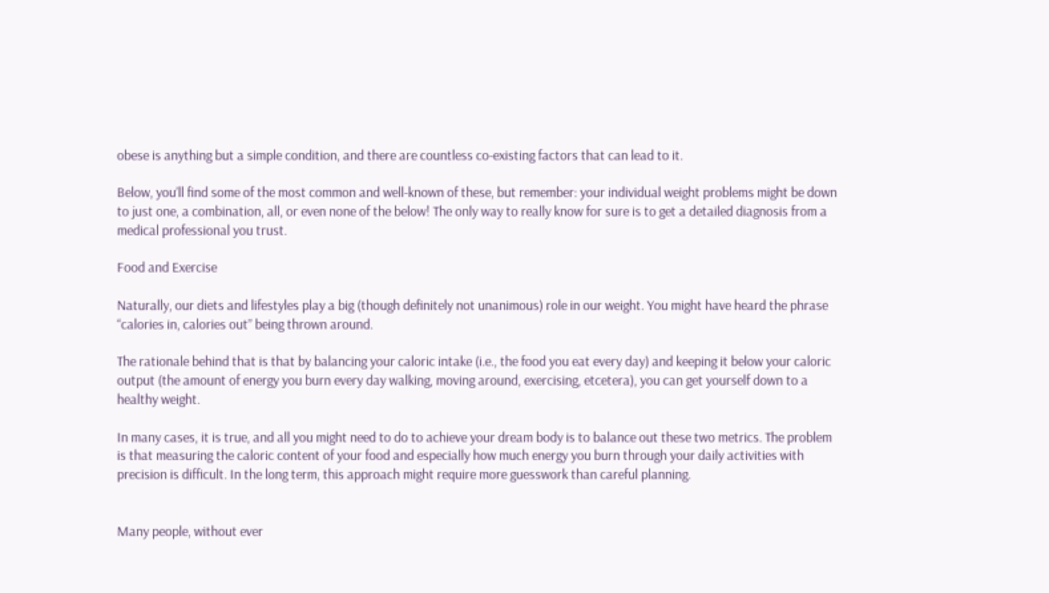obese is anything but a simple condition, and there are countless co-existing factors that can lead to it.

Below, you’ll find some of the most common and well-known of these, but remember: your individual weight problems might be down to just one, a combination, all, or even none of the below! The only way to really know for sure is to get a detailed diagnosis from a medical professional you trust.

Food and Exercise

Naturally, our diets and lifestyles play a big (though definitely not unanimous) role in our weight. You might have heard the phrase “calories in, calories out” being thrown around.

The rationale behind that is that by balancing your caloric intake (i.e., the food you eat every day) and keeping it below your caloric output (the amount of energy you burn every day walking, moving around, exercising, etcetera), you can get yourself down to a healthy weight.

In many cases, it is true, and all you might need to do to achieve your dream body is to balance out these two metrics. The problem is that measuring the caloric content of your food and especially how much energy you burn through your daily activities with precision is difficult. In the long term, this approach might require more guesswork than careful planning.


Many people, without ever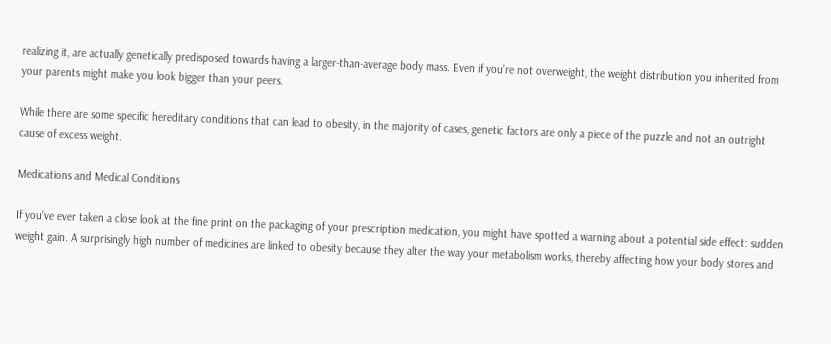realizing it, are actually genetically predisposed towards having a larger-than-average body mass. Even if you’re not overweight, the weight distribution you inherited from your parents might make you look bigger than your peers.

While there are some specific hereditary conditions that can lead to obesity, in the majority of cases, genetic factors are only a piece of the puzzle and not an outright cause of excess weight.

Medications and Medical Conditions

If you’ve ever taken a close look at the fine print on the packaging of your prescription medication, you might have spotted a warning about a potential side effect: sudden weight gain. A surprisingly high number of medicines are linked to obesity because they alter the way your metabolism works, thereby affecting how your body stores and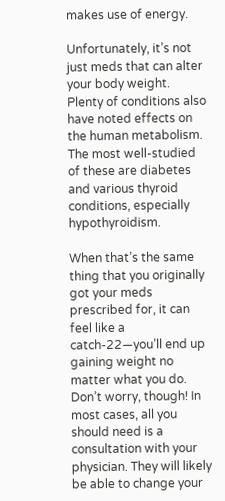makes use of energy.

Unfortunately, it’s not just meds that can alter your body weight. Plenty of conditions also have noted effects on the human metabolism. The most well-studied of these are diabetes and various thyroid conditions, especially hypothyroidism.

When that’s the same thing that you originally got your meds prescribed for, it can feel like a catch-22—you’ll end up gaining weight no matter what you do. Don’t worry, though! In most cases, all you should need is a consultation with your physician. They will likely be able to change your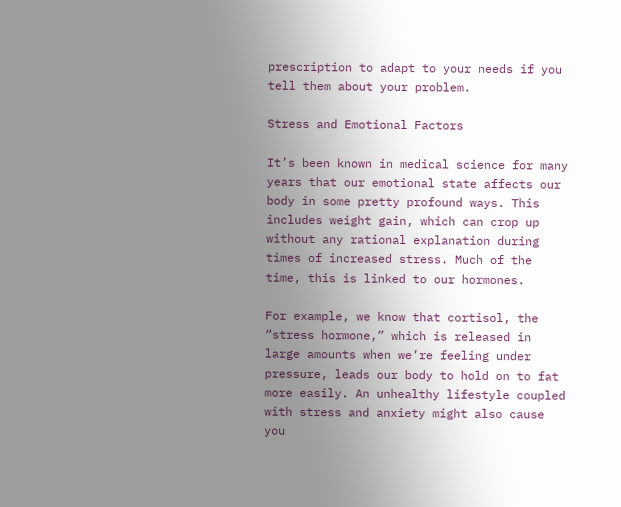prescription to adapt to your needs if you tell them about your problem.

Stress and Emotional Factors

It’s been known in medical science for many years that our emotional state affects our body in some pretty profound ways. This includes weight gain, which can crop up without any rational explanation during times of increased stress. Much of the time, this is linked to our hormones.

For example, we know that cortisol, the “stress hormone,” which is released in large amounts when we’re feeling under pressure, leads our body to hold on to fat more easily. An unhealthy lifestyle coupled with stress and anxiety might also cause you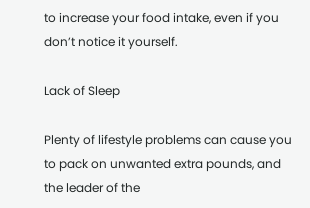to increase your food intake, even if you don’t notice it yourself.

Lack of Sleep

Plenty of lifestyle problems can cause you to pack on unwanted extra pounds, and the leader of the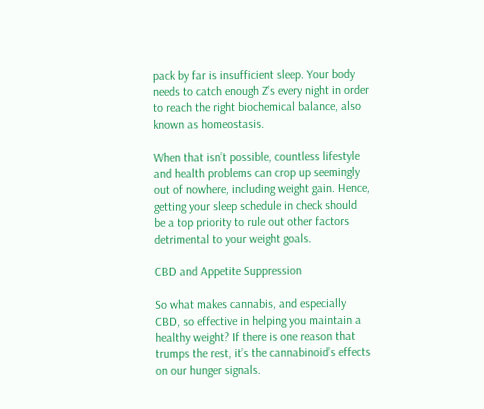pack by far is insufficient sleep. Your body needs to catch enough Z’s every night in order to reach the right biochemical balance, also known as homeostasis.

When that isn’t possible, countless lifestyle and health problems can crop up seemingly out of nowhere, including weight gain. Hence, getting your sleep schedule in check should be a top priority to rule out other factors detrimental to your weight goals.

CBD and Appetite Suppression

So what makes cannabis, and especially CBD, so effective in helping you maintain a healthy weight? If there is one reason that trumps the rest, it’s the cannabinoid’s effects on our hunger signals.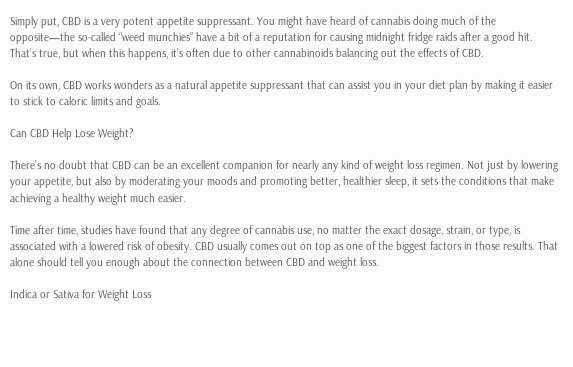Simply put, CBD is a very potent appetite suppressant. You might have heard of cannabis doing much of the opposite—the so-called “weed munchies” have a bit of a reputation for causing midnight fridge raids after a good hit. That’s true, but when this happens, it’s often due to other cannabinoids balancing out the effects of CBD.

On its own, CBD works wonders as a natural appetite suppressant that can assist you in your diet plan by making it easier to stick to caloric limits and goals.

Can CBD Help Lose Weight?

There’s no doubt that CBD can be an excellent companion for nearly any kind of weight loss regimen. Not just by lowering your appetite, but also by moderating your moods and promoting better, healthier sleep, it sets the conditions that make achieving a healthy weight much easier.

Time after time, studies have found that any degree of cannabis use, no matter the exact dosage, strain, or type, is associated with a lowered risk of obesity. CBD usually comes out on top as one of the biggest factors in those results. That alone should tell you enough about the connection between CBD and weight loss.

Indica or Sativa for Weight Loss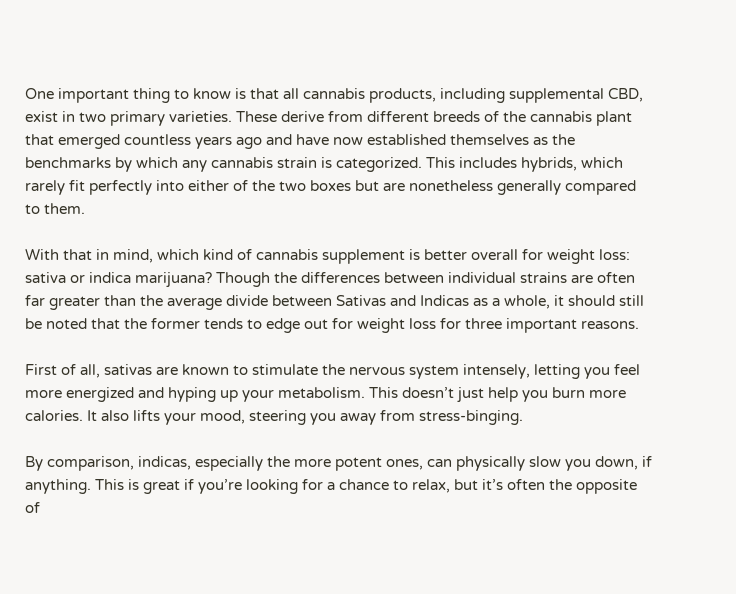One important thing to know is that all cannabis products, including supplemental CBD, exist in two primary varieties. These derive from different breeds of the cannabis plant that emerged countless years ago and have now established themselves as the benchmarks by which any cannabis strain is categorized. This includes hybrids, which rarely fit perfectly into either of the two boxes but are nonetheless generally compared to them.

With that in mind, which kind of cannabis supplement is better overall for weight loss: sativa or indica marijuana? Though the differences between individual strains are often far greater than the average divide between Sativas and Indicas as a whole, it should still be noted that the former tends to edge out for weight loss for three important reasons.

First of all, sativas are known to stimulate the nervous system intensely, letting you feel more energized and hyping up your metabolism. This doesn’t just help you burn more calories. It also lifts your mood, steering you away from stress-binging.

By comparison, indicas, especially the more potent ones, can physically slow you down, if anything. This is great if you’re looking for a chance to relax, but it’s often the opposite of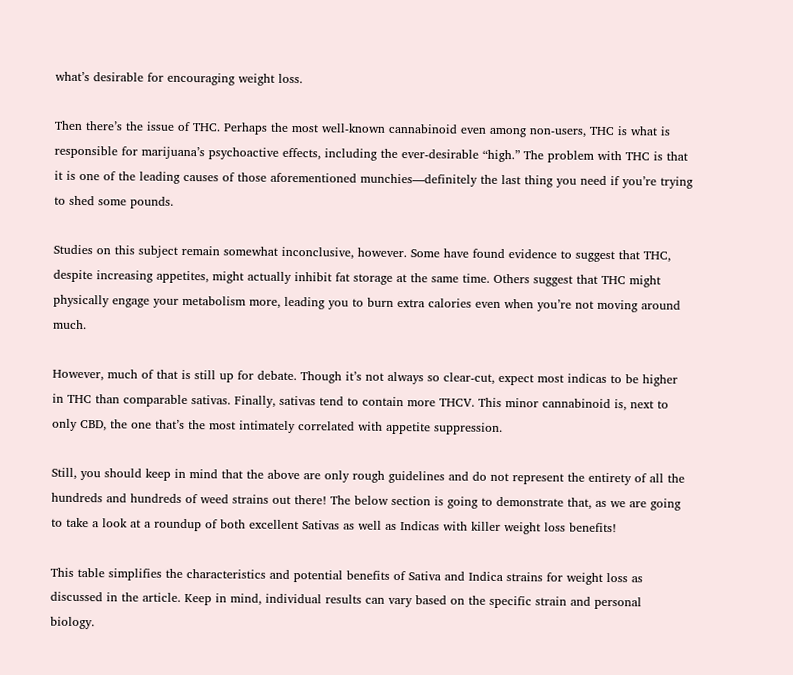what’s desirable for encouraging weight loss.

Then there’s the issue of THC. Perhaps the most well-known cannabinoid even among non-users, THC is what is responsible for marijuana’s psychoactive effects, including the ever-desirable “high.” The problem with THC is that it is one of the leading causes of those aforementioned munchies—definitely the last thing you need if you’re trying to shed some pounds.

Studies on this subject remain somewhat inconclusive, however. Some have found evidence to suggest that THC, despite increasing appetites, might actually inhibit fat storage at the same time. Others suggest that THC might physically engage your metabolism more, leading you to burn extra calories even when you’re not moving around much.

However, much of that is still up for debate. Though it’s not always so clear-cut, expect most indicas to be higher in THC than comparable sativas. Finally, sativas tend to contain more THCV. This minor cannabinoid is, next to only CBD, the one that’s the most intimately correlated with appetite suppression.

Still, you should keep in mind that the above are only rough guidelines and do not represent the entirety of all the hundreds and hundreds of weed strains out there! The below section is going to demonstrate that, as we are going to take a look at a roundup of both excellent Sativas as well as Indicas with killer weight loss benefits!

This table simplifies the characteristics and potential benefits of Sativa and Indica strains for weight loss as discussed in the article. Keep in mind, individual results can vary based on the specific strain and personal biology.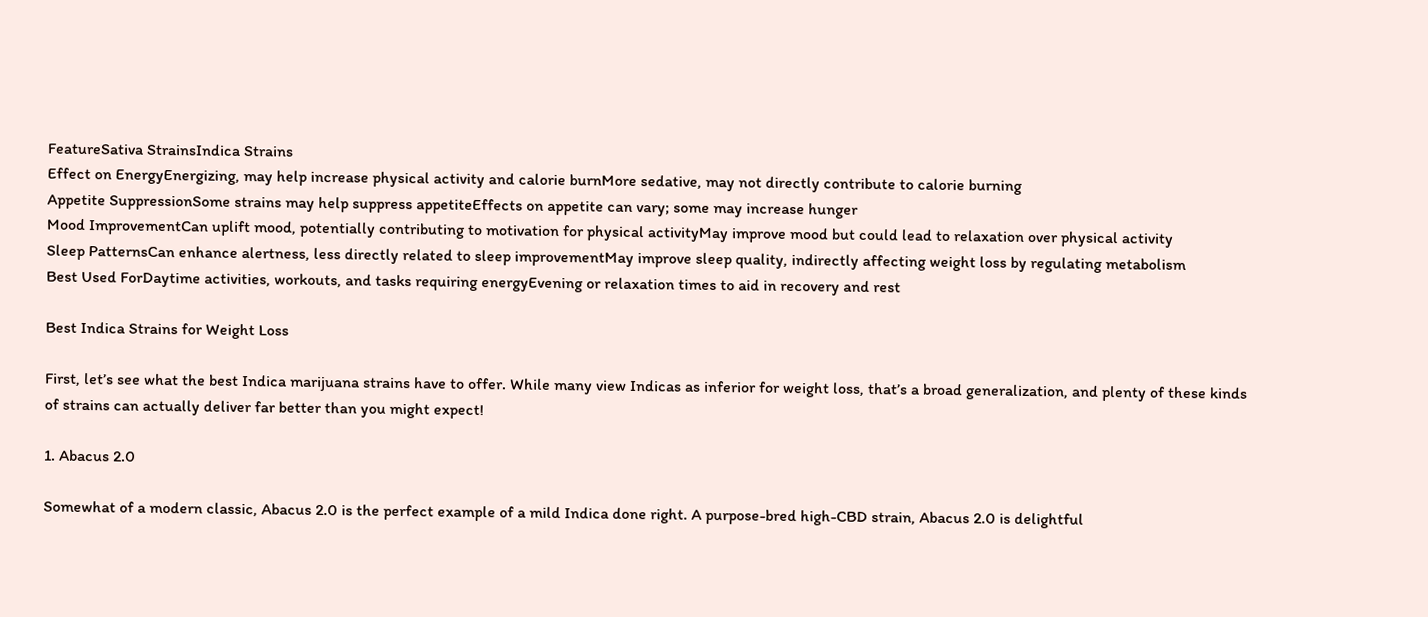FeatureSativa StrainsIndica Strains
Effect on EnergyEnergizing, may help increase physical activity and calorie burnMore sedative, may not directly contribute to calorie burning
Appetite SuppressionSome strains may help suppress appetiteEffects on appetite can vary; some may increase hunger
Mood ImprovementCan uplift mood, potentially contributing to motivation for physical activityMay improve mood but could lead to relaxation over physical activity
Sleep PatternsCan enhance alertness, less directly related to sleep improvementMay improve sleep quality, indirectly affecting weight loss by regulating metabolism
Best Used ForDaytime activities, workouts, and tasks requiring energyEvening or relaxation times to aid in recovery and rest

Best Indica Strains for Weight Loss

First, let’s see what the best Indica marijuana strains have to offer. While many view Indicas as inferior for weight loss, that’s a broad generalization, and plenty of these kinds of strains can actually deliver far better than you might expect!

1. Abacus 2.0

Somewhat of a modern classic, Abacus 2.0 is the perfect example of a mild Indica done right. A purpose-bred high-CBD strain, Abacus 2.0 is delightful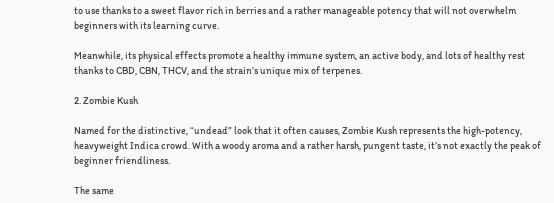to use thanks to a sweet flavor rich in berries and a rather manageable potency that will not overwhelm beginners with its learning curve.

Meanwhile, its physical effects promote a healthy immune system, an active body, and lots of healthy rest thanks to CBD, CBN, THCV, and the strain’s unique mix of terpenes.

2. Zombie Kush

Named for the distinctive, “undead” look that it often causes, Zombie Kush represents the high-potency, heavyweight Indica crowd. With a woody aroma and a rather harsh, pungent taste, it’s not exactly the peak of beginner friendliness.

The same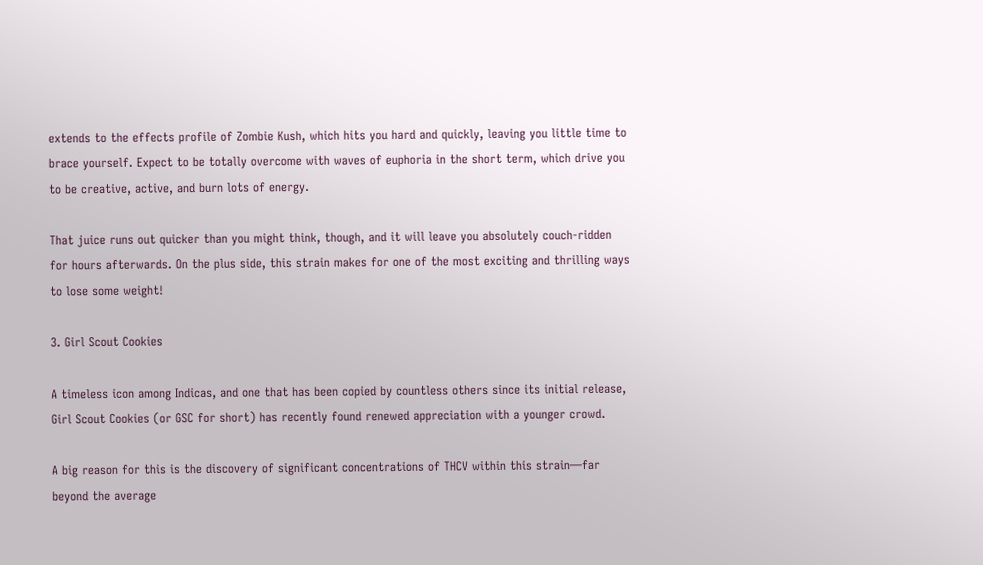extends to the effects profile of Zombie Kush, which hits you hard and quickly, leaving you little time to brace yourself. Expect to be totally overcome with waves of euphoria in the short term, which drive you to be creative, active, and burn lots of energy.

That juice runs out quicker than you might think, though, and it will leave you absolutely couch-ridden for hours afterwards. On the plus side, this strain makes for one of the most exciting and thrilling ways to lose some weight!

3. Girl Scout Cookies

A timeless icon among Indicas, and one that has been copied by countless others since its initial release, Girl Scout Cookies (or GSC for short) has recently found renewed appreciation with a younger crowd.

A big reason for this is the discovery of significant concentrations of THCV within this strain—far beyond the average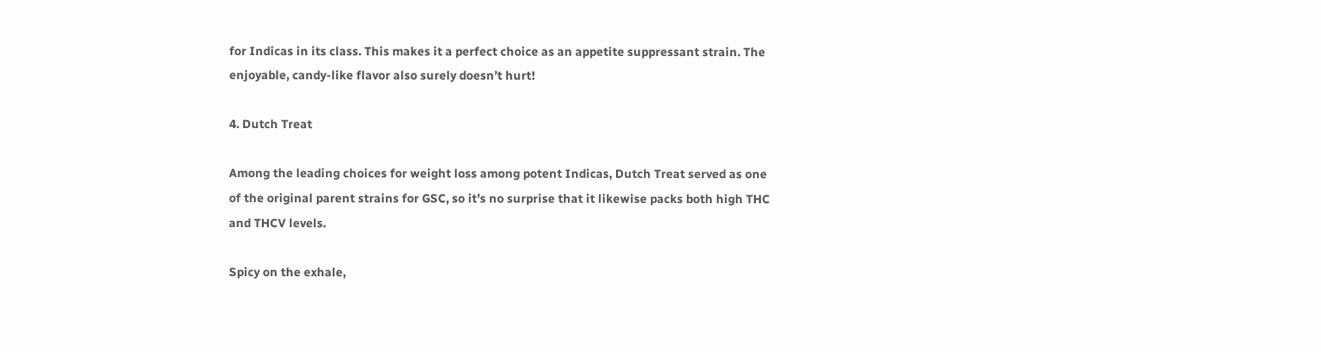for Indicas in its class. This makes it a perfect choice as an appetite suppressant strain. The enjoyable, candy-like flavor also surely doesn’t hurt!

4. Dutch Treat

Among the leading choices for weight loss among potent Indicas, Dutch Treat served as one of the original parent strains for GSC, so it’s no surprise that it likewise packs both high THC and THCV levels.

Spicy on the exhale,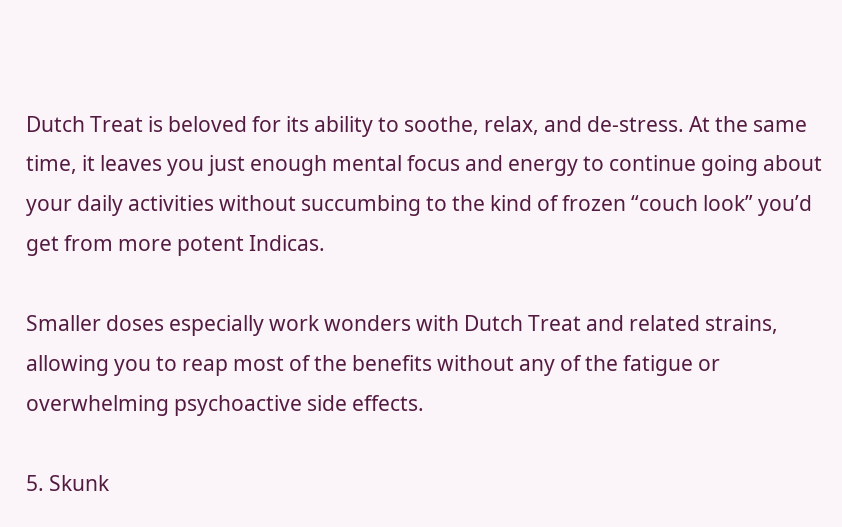Dutch Treat is beloved for its ability to soothe, relax, and de-stress. At the same time, it leaves you just enough mental focus and energy to continue going about your daily activities without succumbing to the kind of frozen “couch look” you’d get from more potent Indicas.

Smaller doses especially work wonders with Dutch Treat and related strains, allowing you to reap most of the benefits without any of the fatigue or overwhelming psychoactive side effects.

5. Skunk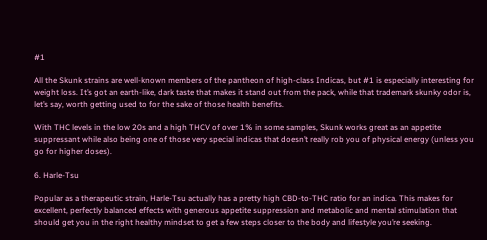#1

All the Skunk strains are well-known members of the pantheon of high-class Indicas, but #1 is especially interesting for weight loss. It’s got an earth-like, dark taste that makes it stand out from the pack, while that trademark skunky odor is, let’s say, worth getting used to for the sake of those health benefits.

With THC levels in the low 20s and a high THCV of over 1% in some samples, Skunk works great as an appetite suppressant while also being one of those very special indicas that doesn’t really rob you of physical energy (unless you go for higher doses).

6. Harle-Tsu

Popular as a therapeutic strain, Harle-Tsu actually has a pretty high CBD-to-THC ratio for an indica. This makes for excellent, perfectly balanced effects with generous appetite suppression and metabolic and mental stimulation that should get you in the right healthy mindset to get a few steps closer to the body and lifestyle you’re seeking.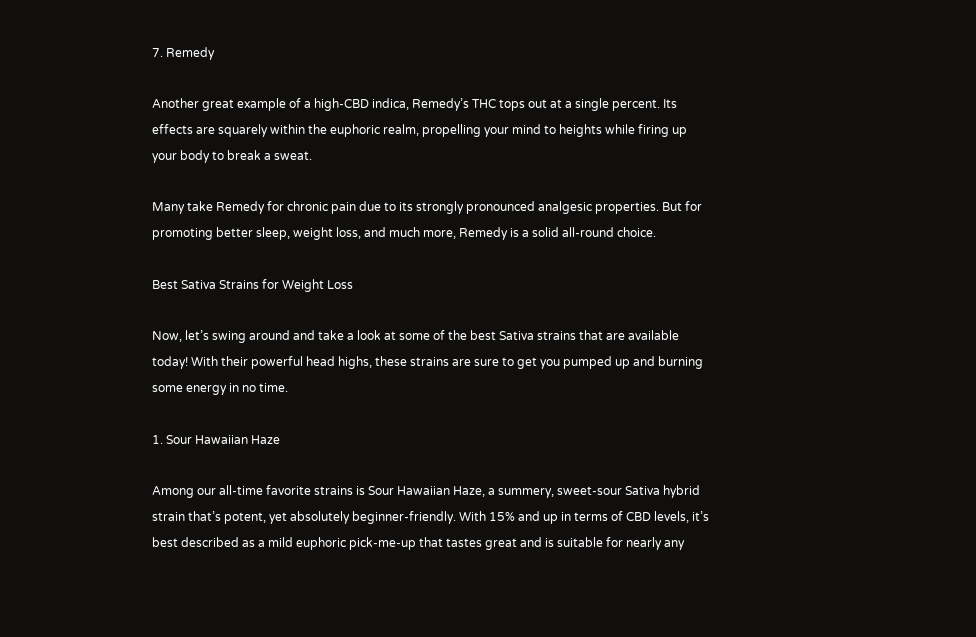7. Remedy

Another great example of a high-CBD indica, Remedy’s THC tops out at a single percent. Its effects are squarely within the euphoric realm, propelling your mind to heights while firing up your body to break a sweat.

Many take Remedy for chronic pain due to its strongly pronounced analgesic properties. But for promoting better sleep, weight loss, and much more, Remedy is a solid all-round choice.

Best Sativa Strains for Weight Loss

Now, let’s swing around and take a look at some of the best Sativa strains that are available today! With their powerful head highs, these strains are sure to get you pumped up and burning some energy in no time.

1. Sour Hawaiian Haze

Among our all-time favorite strains is Sour Hawaiian Haze, a summery, sweet-sour Sativa hybrid strain that’s potent, yet absolutely beginner-friendly. With 15% and up in terms of CBD levels, it’s best described as a mild euphoric pick-me-up that tastes great and is suitable for nearly any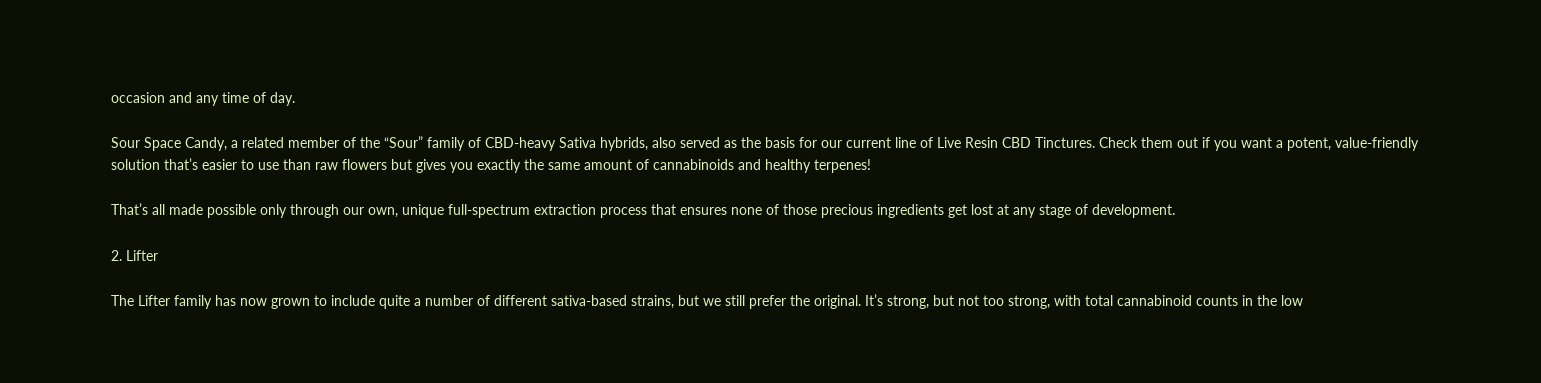occasion and any time of day.

Sour Space Candy, a related member of the “Sour” family of CBD-heavy Sativa hybrids, also served as the basis for our current line of Live Resin CBD Tinctures. Check them out if you want a potent, value-friendly solution that’s easier to use than raw flowers but gives you exactly the same amount of cannabinoids and healthy terpenes!

That’s all made possible only through our own, unique full-spectrum extraction process that ensures none of those precious ingredients get lost at any stage of development.

2. Lifter

The Lifter family has now grown to include quite a number of different sativa-based strains, but we still prefer the original. It’s strong, but not too strong, with total cannabinoid counts in the low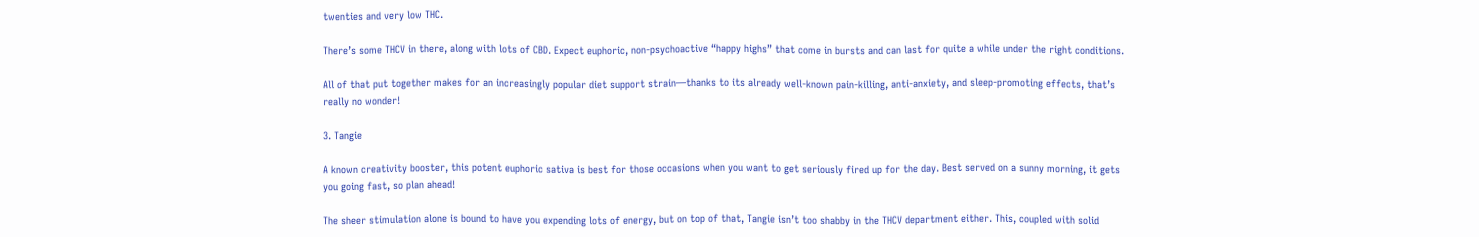twenties and very low THC.

There’s some THCV in there, along with lots of CBD. Expect euphoric, non-psychoactive “happy highs” that come in bursts and can last for quite a while under the right conditions.

All of that put together makes for an increasingly popular diet support strain—thanks to its already well-known pain-killing, anti-anxiety, and sleep-promoting effects, that’s really no wonder!

3. Tangie

A known creativity booster, this potent euphoric sativa is best for those occasions when you want to get seriously fired up for the day. Best served on a sunny morning, it gets you going fast, so plan ahead!

The sheer stimulation alone is bound to have you expending lots of energy, but on top of that, Tangie isn’t too shabby in the THCV department either. This, coupled with solid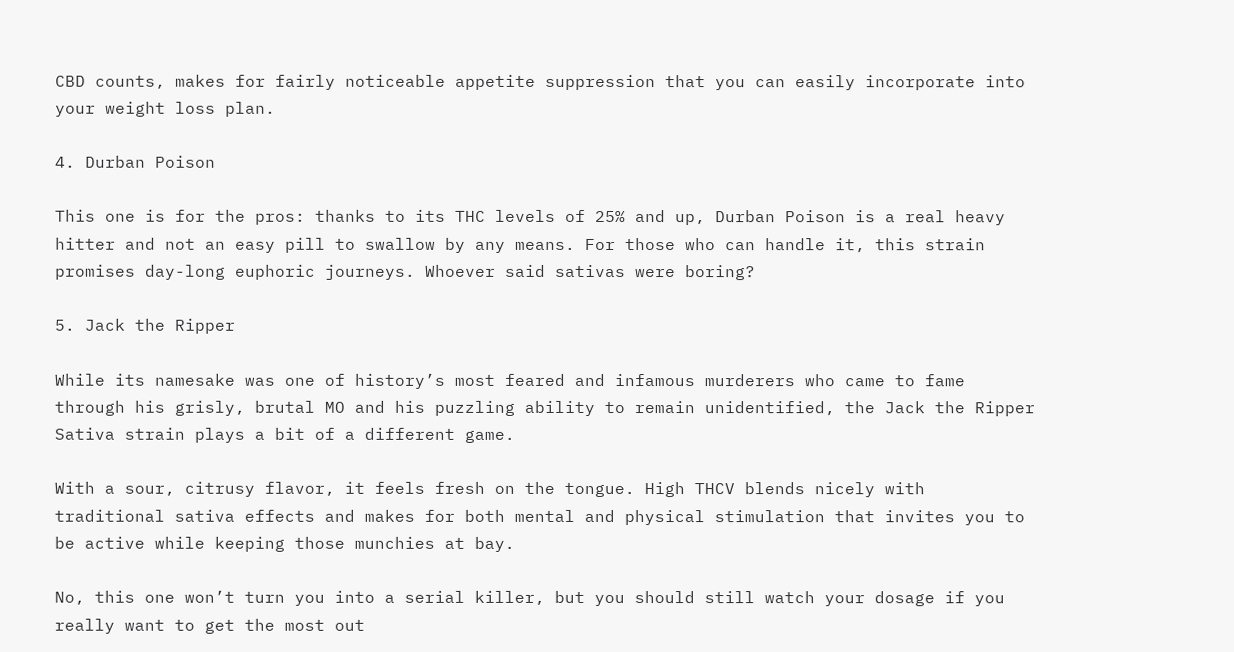CBD counts, makes for fairly noticeable appetite suppression that you can easily incorporate into your weight loss plan.

4. Durban Poison

This one is for the pros: thanks to its THC levels of 25% and up, Durban Poison is a real heavy hitter and not an easy pill to swallow by any means. For those who can handle it, this strain promises day-long euphoric journeys. Whoever said sativas were boring?

5. Jack the Ripper

While its namesake was one of history’s most feared and infamous murderers who came to fame through his grisly, brutal MO and his puzzling ability to remain unidentified, the Jack the Ripper Sativa strain plays a bit of a different game.

With a sour, citrusy flavor, it feels fresh on the tongue. High THCV blends nicely with traditional sativa effects and makes for both mental and physical stimulation that invites you to be active while keeping those munchies at bay.

No, this one won’t turn you into a serial killer, but you should still watch your dosage if you really want to get the most out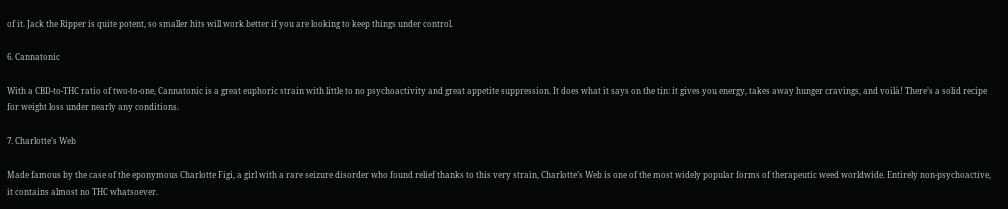of it. Jack the Ripper is quite potent, so smaller hits will work better if you are looking to keep things under control.

6. Cannatonic

With a CBD-to-THC ratio of two-to-one, Cannatonic is a great euphoric strain with little to no psychoactivity and great appetite suppression. It does what it says on the tin: it gives you energy, takes away hunger cravings, and voilà! There’s a solid recipe for weight loss under nearly any conditions.

7. Charlotte’s Web

Made famous by the case of the eponymous Charlotte Figi, a girl with a rare seizure disorder who found relief thanks to this very strain, Charlotte’s Web is one of the most widely popular forms of therapeutic weed worldwide. Entirely non-psychoactive, it contains almost no THC whatsoever.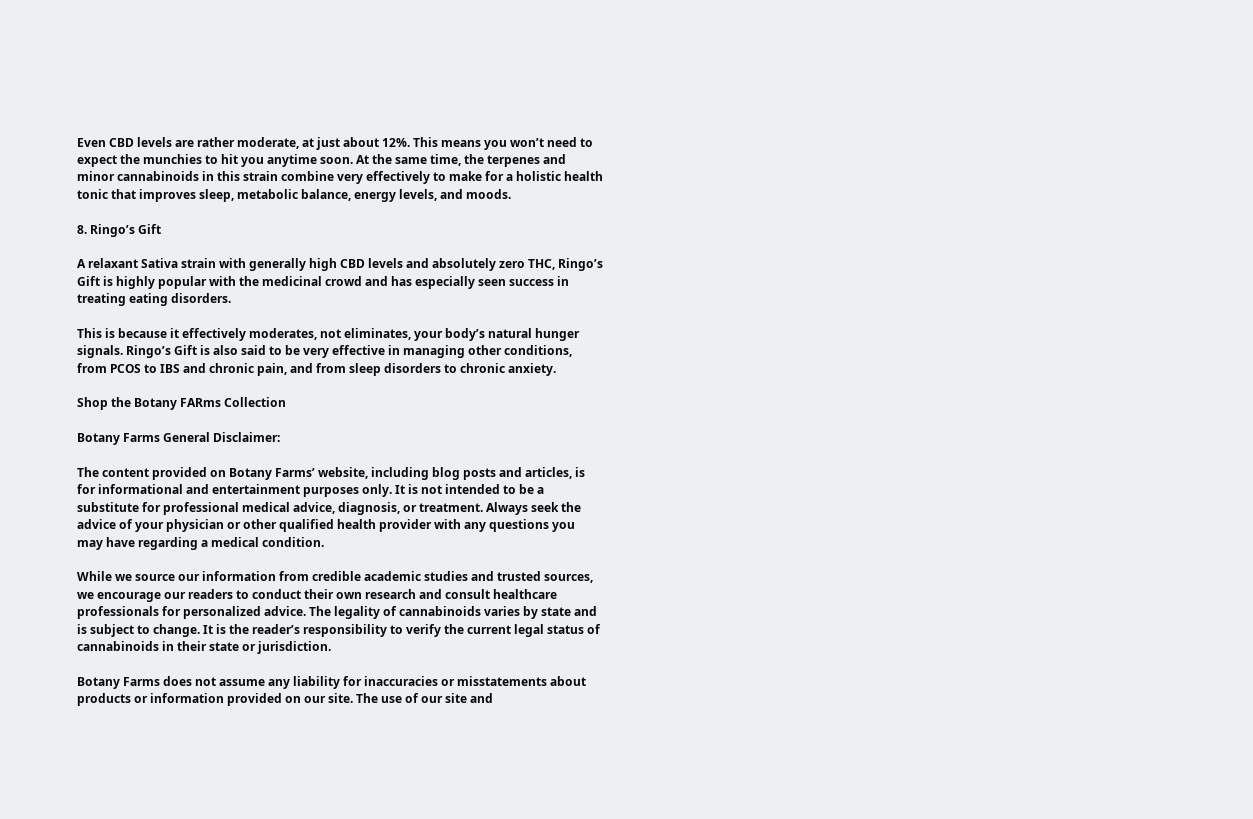Even CBD levels are rather moderate, at just about 12%. This means you won’t need to expect the munchies to hit you anytime soon. At the same time, the terpenes and minor cannabinoids in this strain combine very effectively to make for a holistic health tonic that improves sleep, metabolic balance, energy levels, and moods.

8. Ringo’s Gift

A relaxant Sativa strain with generally high CBD levels and absolutely zero THC, Ringo’s Gift is highly popular with the medicinal crowd and has especially seen success in treating eating disorders.

This is because it effectively moderates, not eliminates, your body’s natural hunger signals. Ringo’s Gift is also said to be very effective in managing other conditions, from PCOS to IBS and chronic pain, and from sleep disorders to chronic anxiety.

Shop the Botany FARms Collection

Botany Farms General Disclaimer:

The content provided on Botany Farms’ website, including blog posts and articles, is for informational and entertainment purposes only. It is not intended to be a substitute for professional medical advice, diagnosis, or treatment. Always seek the advice of your physician or other qualified health provider with any questions you may have regarding a medical condition.

While we source our information from credible academic studies and trusted sources, we encourage our readers to conduct their own research and consult healthcare professionals for personalized advice. The legality of cannabinoids varies by state and is subject to change. It is the reader’s responsibility to verify the current legal status of cannabinoids in their state or jurisdiction.

Botany Farms does not assume any liability for inaccuracies or misstatements about products or information provided on our site. The use of our site and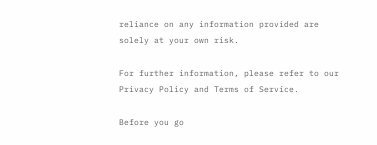reliance on any information provided are solely at your own risk.

For further information, please refer to our Privacy Policy and Terms of Service.

Before you go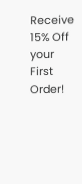Receive 15% Off your First Order!